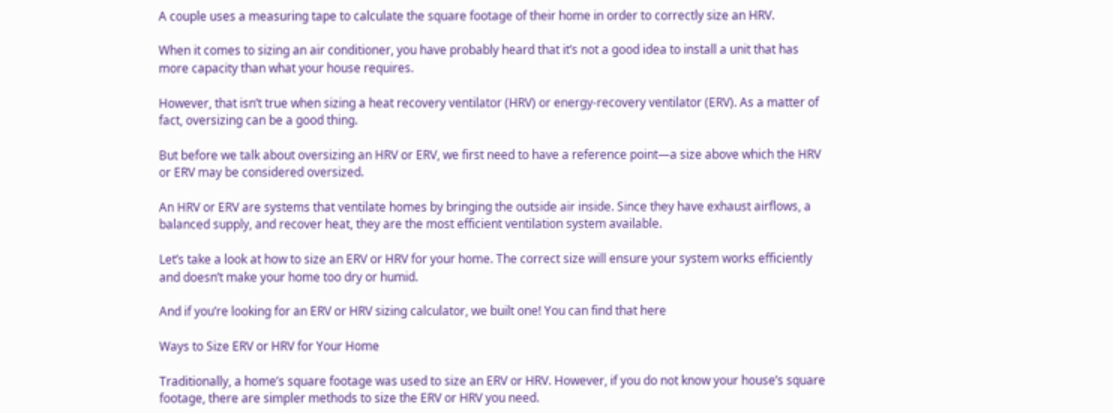A couple uses a measuring tape to calculate the square footage of their home in order to correctly size an HRV.

When it comes to sizing an air conditioner, you have probably heard that it’s not a good idea to install a unit that has more capacity than what your house requires.

However, that isn’t true when sizing a heat recovery ventilator (HRV) or energy-recovery ventilator (ERV). As a matter of fact, oversizing can be a good thing.

But before we talk about oversizing an HRV or ERV, we first need to have a reference point—a size above which the HRV or ERV may be considered oversized.

An HRV or ERV are systems that ventilate homes by bringing the outside air inside. Since they have exhaust airflows, a balanced supply, and recover heat, they are the most efficient ventilation system available.

Let’s take a look at how to size an ERV or HRV for your home. The correct size will ensure your system works efficiently and doesn’t make your home too dry or humid.

And if you’re looking for an ERV or HRV sizing calculator, we built one! You can find that here

Ways to Size ERV or HRV for Your Home

Traditionally, a home’s square footage was used to size an ERV or HRV. However, if you do not know your house’s square footage, there are simpler methods to size the ERV or HRV you need.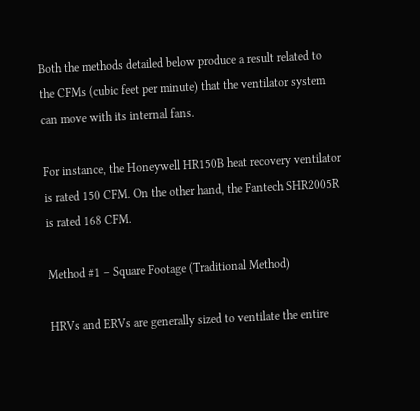Both the methods detailed below produce a result related to the CFMs (cubic feet per minute) that the ventilator system can move with its internal fans.

For instance, the Honeywell HR150B heat recovery ventilator is rated 150 CFM. On the other hand, the Fantech SHR2005R is rated 168 CFM.

Method #1 – Square Footage (Traditional Method)

HRVs and ERVs are generally sized to ventilate the entire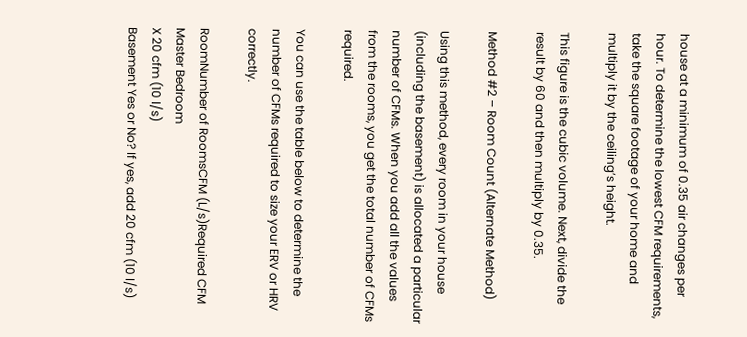house at a minimum of 0.35 air changes per hour. To determine the lowest CFM requirements, take the square footage of your home and multiply it by the ceiling’s height.

This figure is the cubic volume. Next, divide the result by 60 and then multiply by 0.35.

Method #2 – Room Count (Alternate Method)

Using this method, every room in your house (including the basement) is allocated a particular number of CFMs. When you add all the values from the rooms, you get the total number of CFMs required.

You can use the table below to determine the number of CFMs required to size your ERV or HRV correctly.

RoomNumber of RoomsCFM (L/s)Required CFM
Master Bedroom
X 20 cfm (10 l/s)
Basement Yes or No? If yes, add 20 cfm (10 l/s)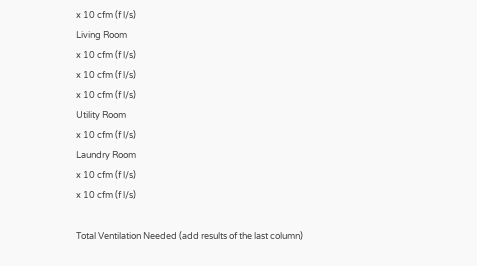x 10 cfm (f l/s)
Living Room
x 10 cfm (f l/s)
x 10 cfm (f l/s)
x 10 cfm (f l/s)
Utility Room
x 10 cfm (f l/s)
Laundry Room
x 10 cfm (f l/s)
x 10 cfm (f l/s)

Total Ventilation Needed (add results of the last column)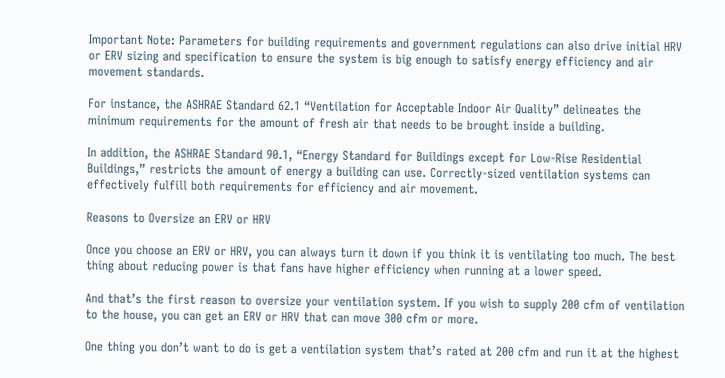Important Note: Parameters for building requirements and government regulations can also drive initial HRV or ERV sizing and specification to ensure the system is big enough to satisfy energy efficiency and air movement standards.

For instance, the ASHRAE Standard 62.1 “Ventilation for Acceptable Indoor Air Quality” delineates the minimum requirements for the amount of fresh air that needs to be brought inside a building.

In addition, the ASHRAE Standard 90.1, “Energy Standard for Buildings except for Low-Rise Residential Buildings,” restricts the amount of energy a building can use. Correctly-sized ventilation systems can effectively fulfill both requirements for efficiency and air movement.

Reasons to Oversize an ERV or HRV

Once you choose an ERV or HRV, you can always turn it down if you think it is ventilating too much. The best thing about reducing power is that fans have higher efficiency when running at a lower speed.

And that’s the first reason to oversize your ventilation system. If you wish to supply 200 cfm of ventilation to the house, you can get an ERV or HRV that can move 300 cfm or more.

One thing you don’t want to do is get a ventilation system that’s rated at 200 cfm and run it at the highest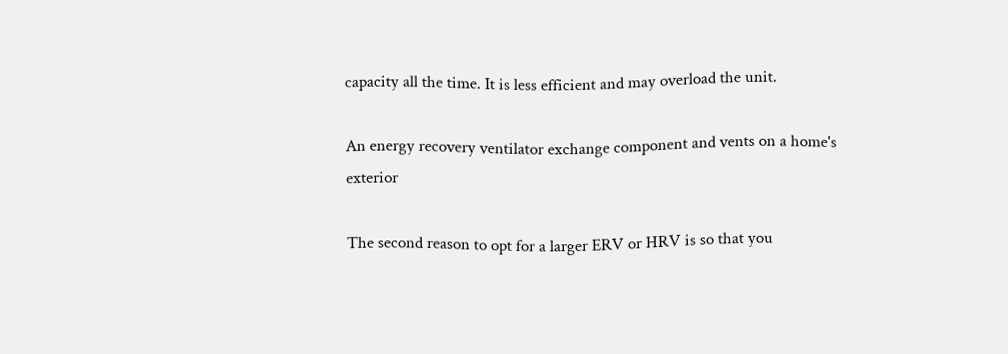capacity all the time. It is less efficient and may overload the unit.

An energy recovery ventilator exchange component and vents on a home's exterior

The second reason to opt for a larger ERV or HRV is so that you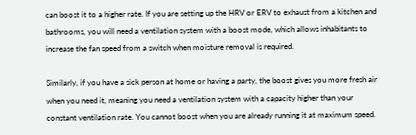can boost it to a higher rate. If you are setting up the HRV or ERV to exhaust from a kitchen and bathrooms, you will need a ventilation system with a boost mode, which allows inhabitants to increase the fan speed from a switch when moisture removal is required.

Similarly, if you have a sick person at home or having a party, the boost gives you more fresh air when you need it, meaning you need a ventilation system with a capacity higher than your constant ventilation rate. You cannot boost when you are already running it at maximum speed.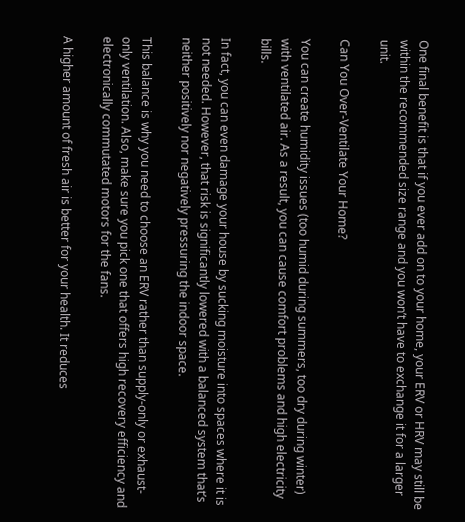One final benefit is that if you ever add on to your home, your ERV or HRV may still be within the recommended size range and you won’t have to exchange it for a larger unit.

Can You Over-Ventilate Your Home?

You can create humidity issues (too humid during summers, too dry during winter) with ventilated air. As a result, you can cause comfort problems and high electricity bills.

In fact, you can even damage your house by sucking moisture into spaces where it is not needed. However, that risk is significantly lowered with a balanced system that’s neither positively nor negatively pressuring the indoor space.

This balance is why you need to choose an ERV rather than supply-only or exhaust-only ventilation. Also, make sure you pick one that offers high recovery efficiency and electronically commutated motors for the fans.

A higher amount of fresh air is better for your health. It reduces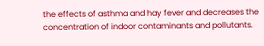the effects of asthma and hay fever and decreases the concentration of indoor contaminants and pollutants.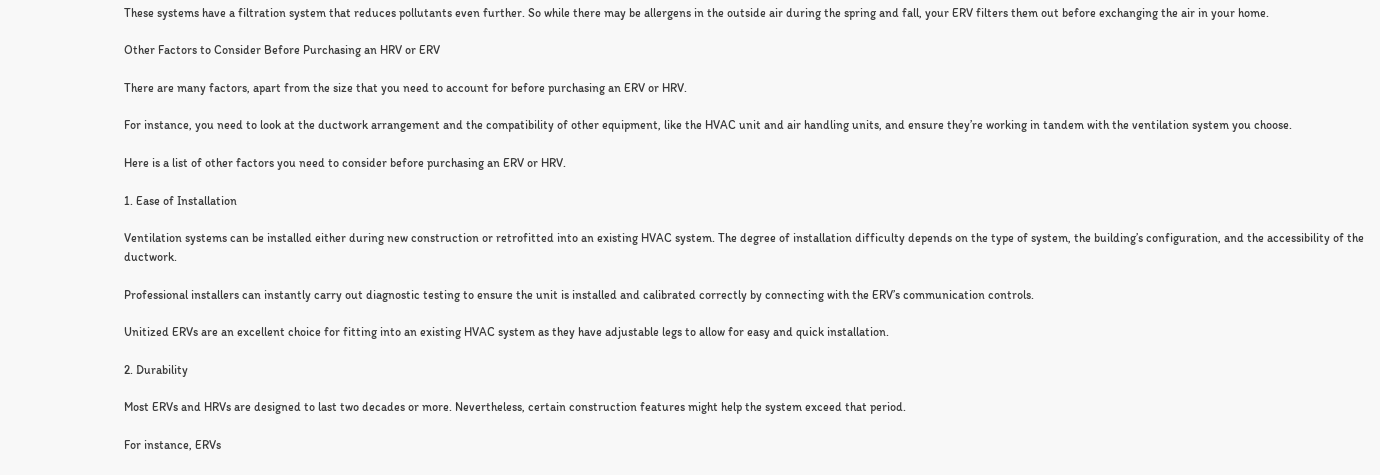These systems have a filtration system that reduces pollutants even further. So while there may be allergens in the outside air during the spring and fall, your ERV filters them out before exchanging the air in your home.

Other Factors to Consider Before Purchasing an HRV or ERV

There are many factors, apart from the size that you need to account for before purchasing an ERV or HRV.

For instance, you need to look at the ductwork arrangement and the compatibility of other equipment, like the HVAC unit and air handling units, and ensure they’re working in tandem with the ventilation system you choose.

Here is a list of other factors you need to consider before purchasing an ERV or HRV.

1. Ease of Installation

Ventilation systems can be installed either during new construction or retrofitted into an existing HVAC system. The degree of installation difficulty depends on the type of system, the building’s configuration, and the accessibility of the ductwork.

Professional installers can instantly carry out diagnostic testing to ensure the unit is installed and calibrated correctly by connecting with the ERV’s communication controls.

Unitized ERVs are an excellent choice for fitting into an existing HVAC system as they have adjustable legs to allow for easy and quick installation.

2. Durability

Most ERVs and HRVs are designed to last two decades or more. Nevertheless, certain construction features might help the system exceed that period.

For instance, ERVs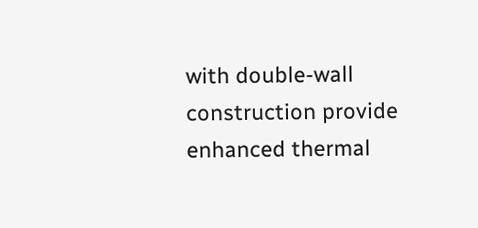with double-wall construction provide enhanced thermal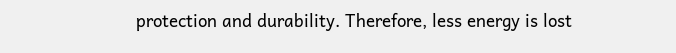protection and durability. Therefore, less energy is lost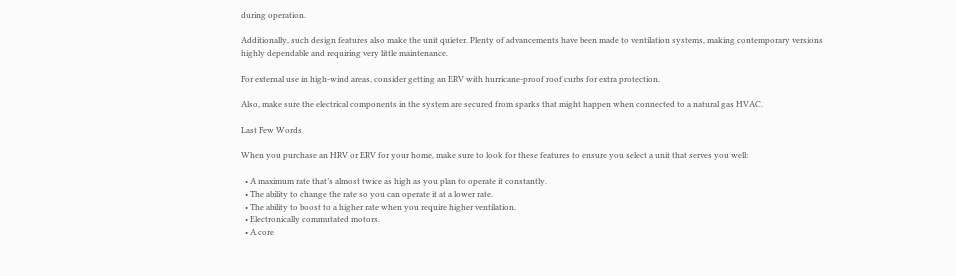during operation.

Additionally, such design features also make the unit quieter. Plenty of advancements have been made to ventilation systems, making contemporary versions highly dependable and requiring very little maintenance.

For external use in high-wind areas, consider getting an ERV with hurricane-proof roof curbs for extra protection.

Also, make sure the electrical components in the system are secured from sparks that might happen when connected to a natural gas HVAC.

Last Few Words

When you purchase an HRV or ERV for your home, make sure to look for these features to ensure you select a unit that serves you well:

  • A maximum rate that’s almost twice as high as you plan to operate it constantly.
  • The ability to change the rate so you can operate it at a lower rate.
  • The ability to boost to a higher rate when you require higher ventilation.
  • Electronically commutated motors.
  • A core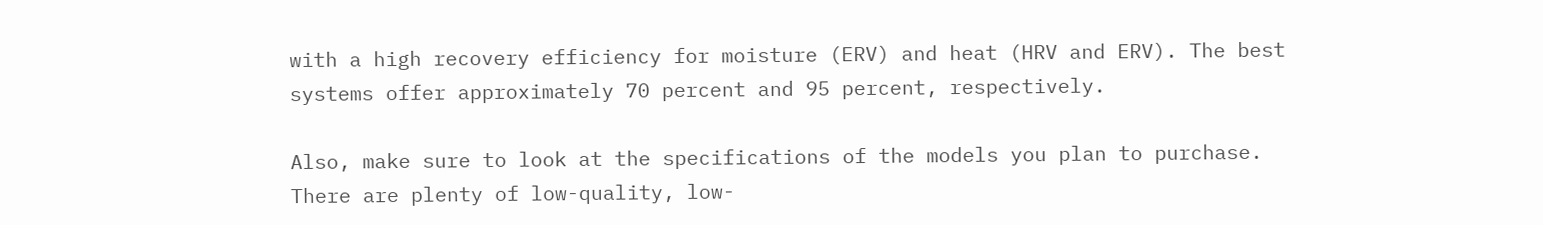with a high recovery efficiency for moisture (ERV) and heat (HRV and ERV). The best systems offer approximately 70 percent and 95 percent, respectively.

Also, make sure to look at the specifications of the models you plan to purchase. There are plenty of low-quality, low-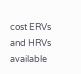cost ERVs and HRVs available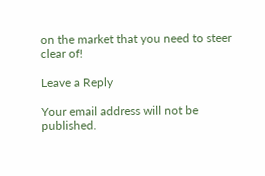on the market that you need to steer clear of!

Leave a Reply

Your email address will not be published.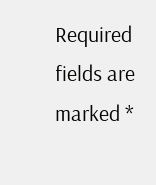Required fields are marked *